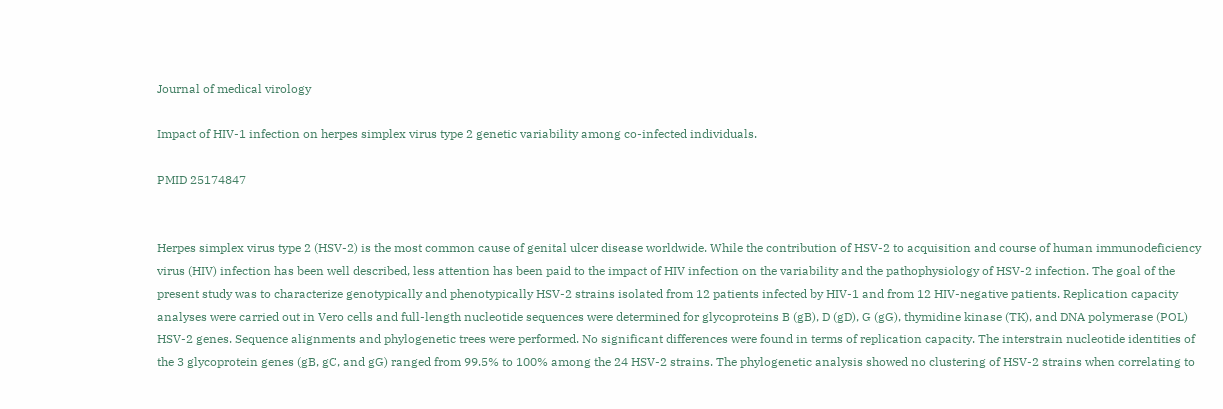Journal of medical virology

Impact of HIV-1 infection on herpes simplex virus type 2 genetic variability among co-infected individuals.

PMID 25174847


Herpes simplex virus type 2 (HSV-2) is the most common cause of genital ulcer disease worldwide. While the contribution of HSV-2 to acquisition and course of human immunodeficiency virus (HIV) infection has been well described, less attention has been paid to the impact of HIV infection on the variability and the pathophysiology of HSV-2 infection. The goal of the present study was to characterize genotypically and phenotypically HSV-2 strains isolated from 12 patients infected by HIV-1 and from 12 HIV-negative patients. Replication capacity analyses were carried out in Vero cells and full-length nucleotide sequences were determined for glycoproteins B (gB), D (gD), G (gG), thymidine kinase (TK), and DNA polymerase (POL) HSV-2 genes. Sequence alignments and phylogenetic trees were performed. No significant differences were found in terms of replication capacity. The interstrain nucleotide identities of the 3 glycoprotein genes (gB, gC, and gG) ranged from 99.5% to 100% among the 24 HSV-2 strains. The phylogenetic analysis showed no clustering of HSV-2 strains when correlating to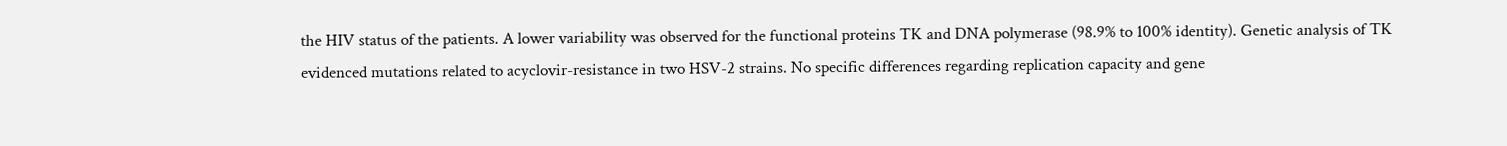the HIV status of the patients. A lower variability was observed for the functional proteins TK and DNA polymerase (98.9% to 100% identity). Genetic analysis of TK evidenced mutations related to acyclovir-resistance in two HSV-2 strains. No specific differences regarding replication capacity and gene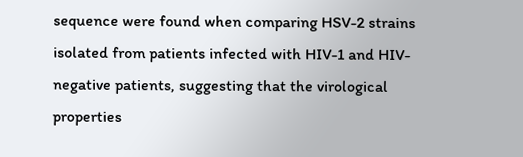sequence were found when comparing HSV-2 strains isolated from patients infected with HIV-1 and HIV-negative patients, suggesting that the virological properties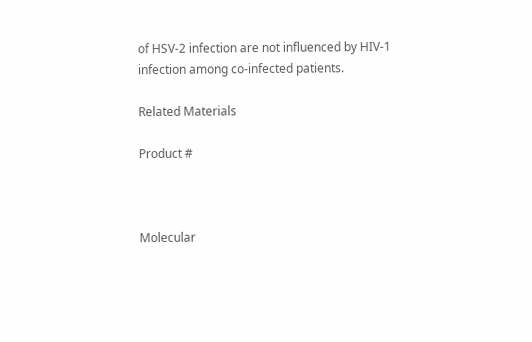of HSV-2 infection are not influenced by HIV-1 infection among co-infected patients.

Related Materials

Product #



Molecular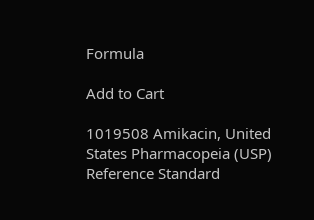Formula

Add to Cart

1019508 Amikacin, United States Pharmacopeia (USP) Reference Standard